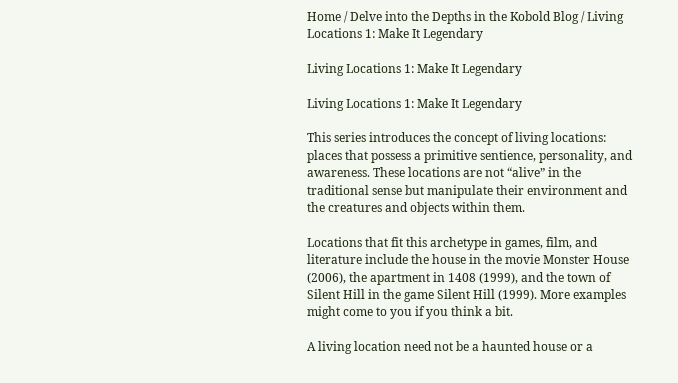Home / Delve into the Depths in the Kobold Blog / Living Locations 1: Make It Legendary

Living Locations 1: Make It Legendary

Living Locations 1: Make It Legendary

This series introduces the concept of living locations: places that possess a primitive sentience, personality, and awareness. These locations are not “alive” in the traditional sense but manipulate their environment and the creatures and objects within them.

Locations that fit this archetype in games, film, and literature include the house in the movie Monster House (2006), the apartment in 1408 (1999), and the town of Silent Hill in the game Silent Hill (1999). More examples might come to you if you think a bit.

A living location need not be a haunted house or a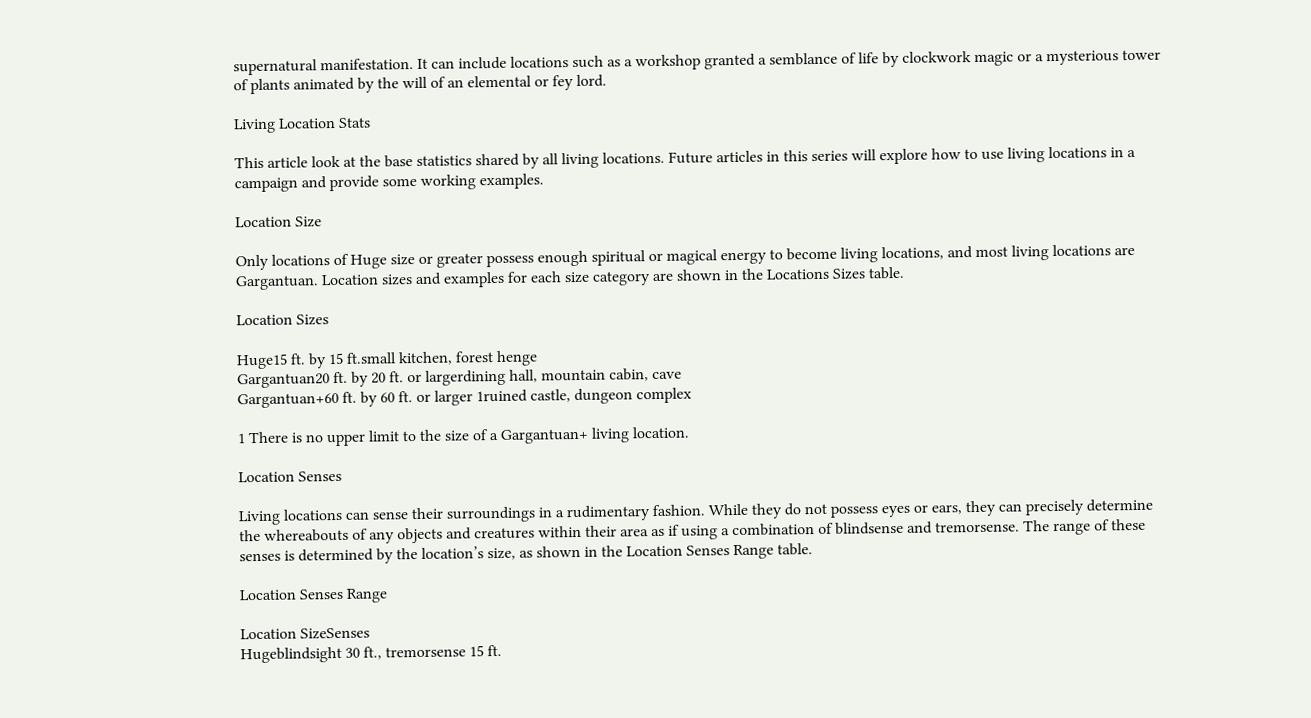supernatural manifestation. It can include locations such as a workshop granted a semblance of life by clockwork magic or a mysterious tower of plants animated by the will of an elemental or fey lord.

Living Location Stats

This article look at the base statistics shared by all living locations. Future articles in this series will explore how to use living locations in a campaign and provide some working examples.

Location Size

Only locations of Huge size or greater possess enough spiritual or magical energy to become living locations, and most living locations are Gargantuan. Location sizes and examples for each size category are shown in the Locations Sizes table.

Location Sizes

Huge15 ft. by 15 ft.small kitchen, forest henge
Gargantuan20 ft. by 20 ft. or largerdining hall, mountain cabin, cave
Gargantuan+60 ft. by 60 ft. or larger 1ruined castle, dungeon complex

1 There is no upper limit to the size of a Gargantuan+ living location.

Location Senses

Living locations can sense their surroundings in a rudimentary fashion. While they do not possess eyes or ears, they can precisely determine the whereabouts of any objects and creatures within their area as if using a combination of blindsense and tremorsense. The range of these senses is determined by the location’s size, as shown in the Location Senses Range table.

Location Senses Range

Location SizeSenses
Hugeblindsight 30 ft., tremorsense 15 ft.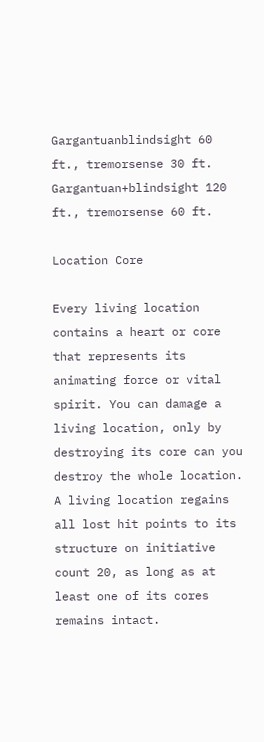Gargantuanblindsight 60 ft., tremorsense 30 ft.
Gargantuan+blindsight 120 ft., tremorsense 60 ft.

Location Core

Every living location contains a heart or core that represents its animating force or vital spirit. You can damage a living location, only by destroying its core can you destroy the whole location. A living location regains all lost hit points to its structure on initiative count 20, as long as at least one of its cores remains intact.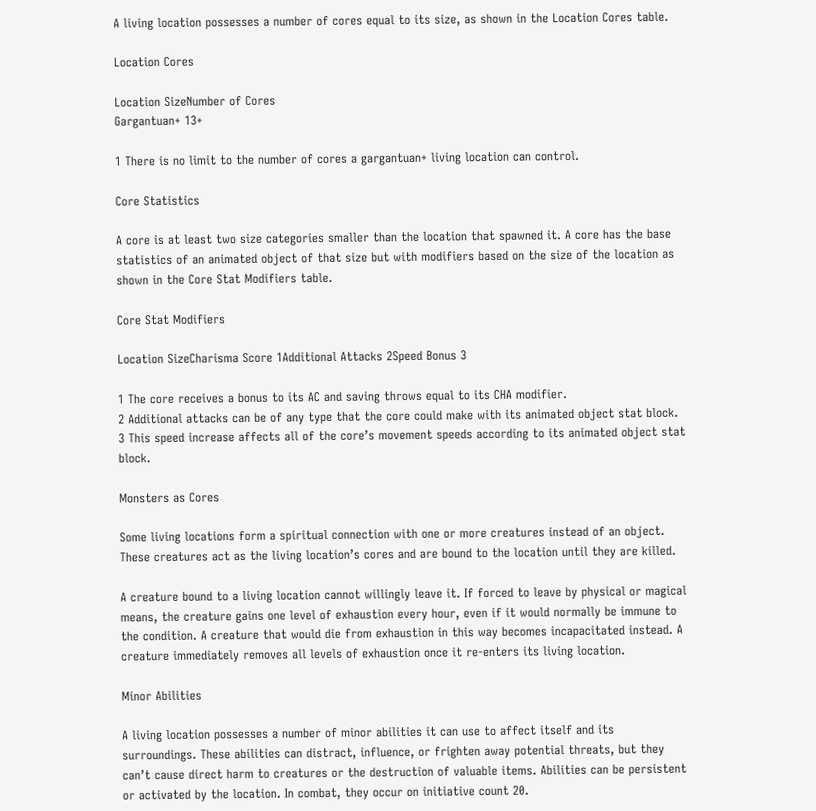A living location possesses a number of cores equal to its size, as shown in the Location Cores table.

Location Cores

Location SizeNumber of Cores
Gargantuan+ 13+

1 There is no limit to the number of cores a gargantuan+ living location can control.

Core Statistics

A core is at least two size categories smaller than the location that spawned it. A core has the base statistics of an animated object of that size but with modifiers based on the size of the location as shown in the Core Stat Modifiers table.

Core Stat Modifiers

Location SizeCharisma Score 1Additional Attacks 2Speed Bonus 3

1 The core receives a bonus to its AC and saving throws equal to its CHA modifier.
2 Additional attacks can be of any type that the core could make with its animated object stat block.
3 This speed increase affects all of the core’s movement speeds according to its animated object stat block.

Monsters as Cores

Some living locations form a spiritual connection with one or more creatures instead of an object. These creatures act as the living location’s cores and are bound to the location until they are killed.

A creature bound to a living location cannot willingly leave it. If forced to leave by physical or magical means, the creature gains one level of exhaustion every hour, even if it would normally be immune to the condition. A creature that would die from exhaustion in this way becomes incapacitated instead. A creature immediately removes all levels of exhaustion once it re-enters its living location.

Minor Abilities

A living location possesses a number of minor abilities it can use to affect itself and its surroundings. These abilities can distract, influence, or frighten away potential threats, but they can’t cause direct harm to creatures or the destruction of valuable items. Abilities can be persistent or activated by the location. In combat, they occur on initiative count 20.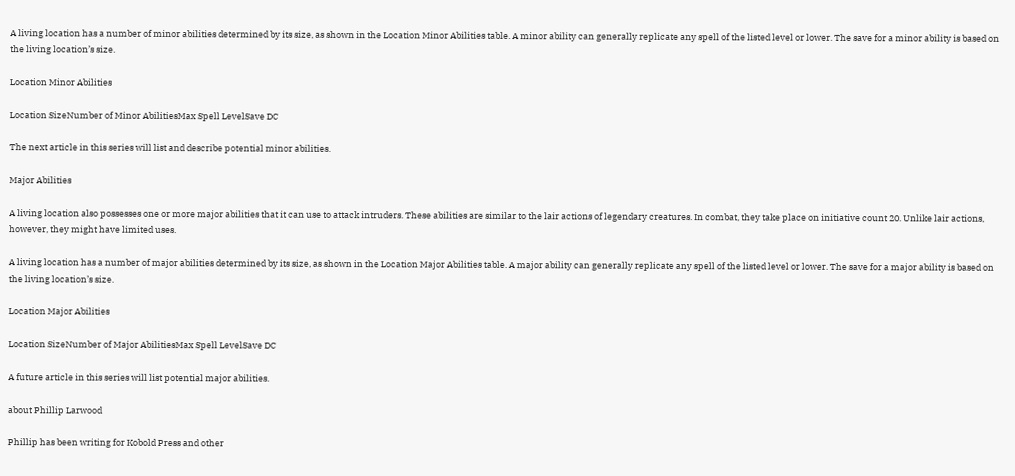A living location has a number of minor abilities determined by its size, as shown in the Location Minor Abilities table. A minor ability can generally replicate any spell of the listed level or lower. The save for a minor ability is based on the living location’s size.

Location Minor Abilities

Location SizeNumber of Minor AbilitiesMax Spell LevelSave DC

The next article in this series will list and describe potential minor abilities.

Major Abilities

A living location also possesses one or more major abilities that it can use to attack intruders. These abilities are similar to the lair actions of legendary creatures. In combat, they take place on initiative count 20. Unlike lair actions, however, they might have limited uses.

A living location has a number of major abilities determined by its size, as shown in the Location Major Abilities table. A major ability can generally replicate any spell of the listed level or lower. The save for a major ability is based on the living location’s size.

Location Major Abilities

Location SizeNumber of Major AbilitiesMax Spell LevelSave DC

A future article in this series will list potential major abilities.

about Phillip Larwood

Phillip has been writing for Kobold Press and other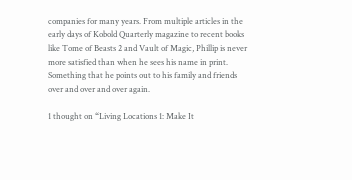companies for many years. From multiple articles in the early days of Kobold Quarterly magazine to recent books like Tome of Beasts 2 and Vault of Magic, Phillip is never more satisfied than when he sees his name in print. Something that he points out to his family and friends over and over and over again.

1 thought on “Living Locations 1: Make It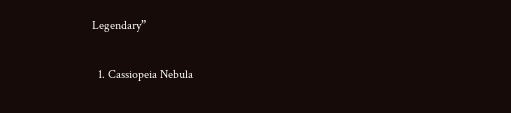Legendary”

  1. Cassiopeia Nebula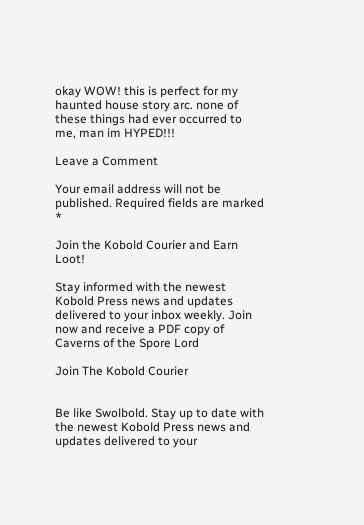okay WOW! this is perfect for my haunted house story arc. none of these things had ever occurred to me, man im HYPED!!!

Leave a Comment

Your email address will not be published. Required fields are marked *

Join the Kobold Courier and Earn Loot!

Stay informed with the newest Kobold Press news and updates delivered to your inbox weekly. Join now and receive a PDF copy of Caverns of the Spore Lord

Join The Kobold Courier


Be like Swolbold. Stay up to date with the newest Kobold Press news and updates delivered to your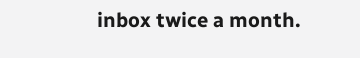inbox twice a month.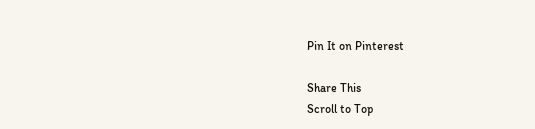Pin It on Pinterest

Share This
Scroll to Top